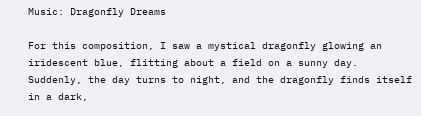Music: Dragonfly Dreams

For this composition, I saw a mystical dragonfly glowing an iridescent blue, flitting about a field on a sunny day. Suddenly, the day turns to night, and the dragonfly finds itself in a dark,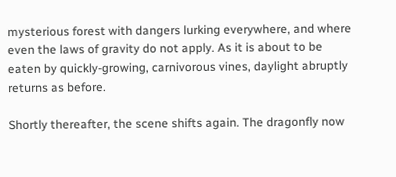mysterious forest with dangers lurking everywhere, and where even the laws of gravity do not apply. As it is about to be eaten by quickly-growing, carnivorous vines, daylight abruptly returns as before.

Shortly thereafter, the scene shifts again. The dragonfly now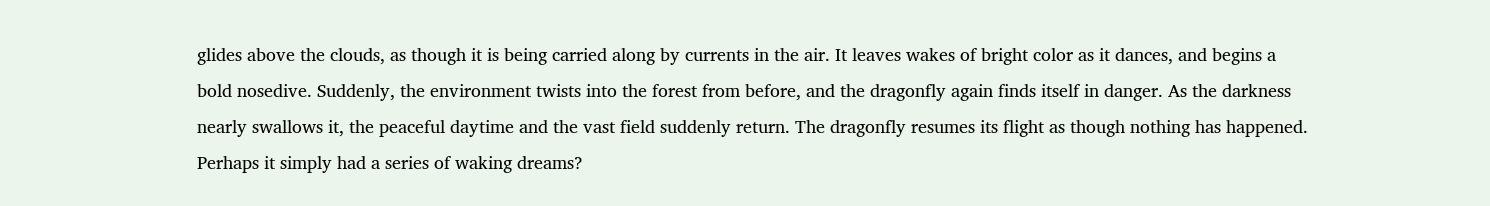glides above the clouds, as though it is being carried along by currents in the air. It leaves wakes of bright color as it dances, and begins a bold nosedive. Suddenly, the environment twists into the forest from before, and the dragonfly again finds itself in danger. As the darkness nearly swallows it, the peaceful daytime and the vast field suddenly return. The dragonfly resumes its flight as though nothing has happened. Perhaps it simply had a series of waking dreams?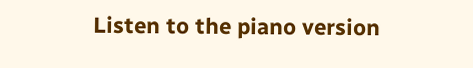Listen to the piano version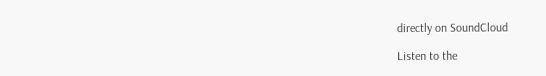directly on SoundCloud

Listen to the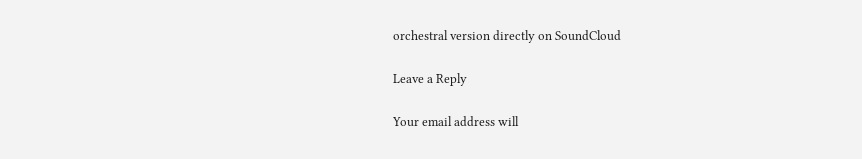orchestral version directly on SoundCloud

Leave a Reply

Your email address will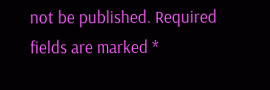not be published. Required fields are marked *